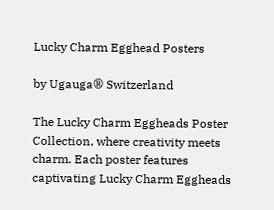Lucky Charm Egghead Posters

by Ugauga® Switzerland

The Lucky Charm Eggheads Poster Collection, where creativity meets charm. Each poster features captivating Lucky Charm Eggheads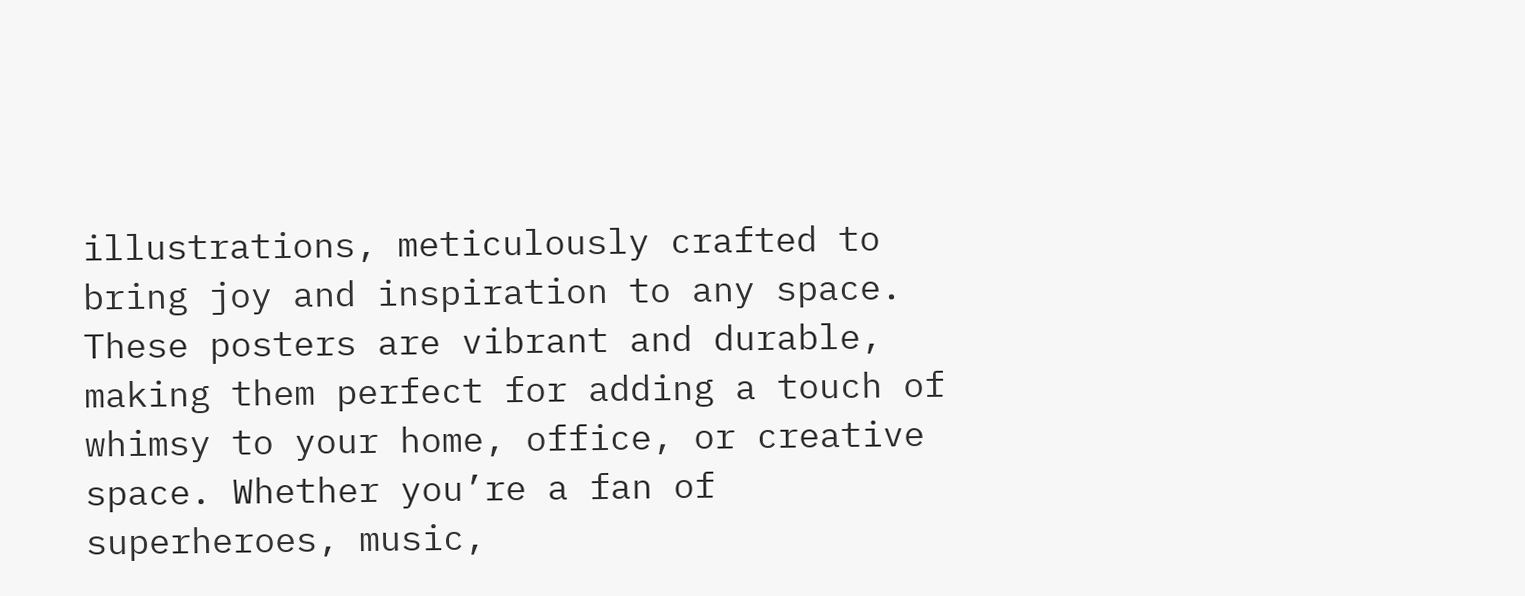illustrations, meticulously crafted to bring joy and inspiration to any space. These posters are vibrant and durable, making them perfect for adding a touch of whimsy to your home, office, or creative space. Whether you’re a fan of superheroes, music,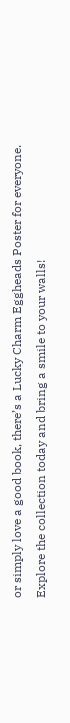or simply love a good book, there’s a Lucky Charm Eggheads Poster for everyone. Explore the collection today and bring a smile to your walls!